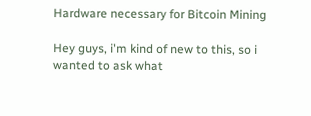Hardware necessary for Bitcoin Mining

Hey guys, i'm kind of new to this, so i wanted to ask what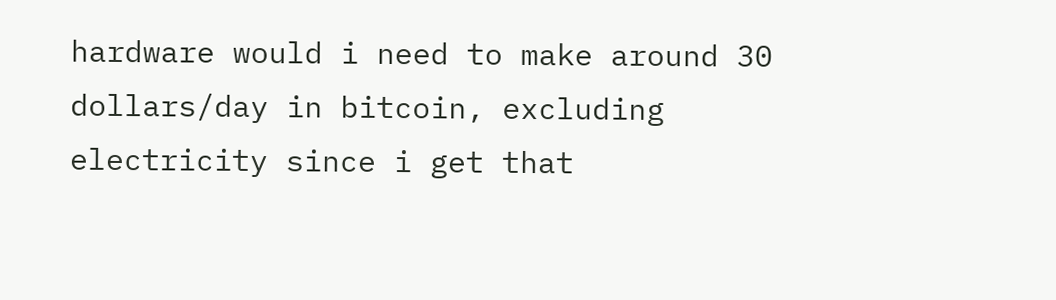hardware would i need to make around 30 dollars/day in bitcoin, excluding electricity since i get that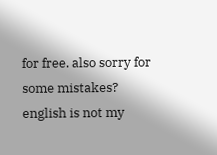for free. also sorry for some mistakes? english is not my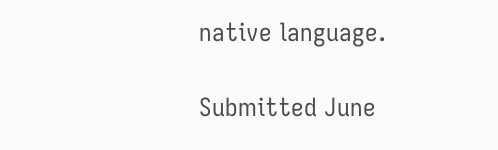native language.

Submitted June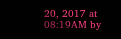20, 2017 at 08:19AM by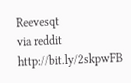Reevesqt
via reddit http://bit.ly/2skpwFB